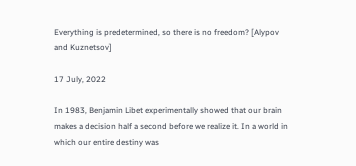Everything is predetermined, so there is no freedom? [Alypov and Kuznetsov]

17 July, 2022

In 1983, Benjamin Libet experimentally showed that our brain makes a decision half a second before we realize it. In a world in which our entire destiny was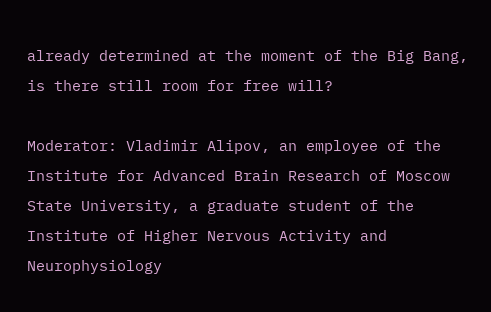already determined at the moment of the Big Bang, is there still room for free will?

Moderator: Vladimir Alipov, an employee of the Institute for Advanced Brain Research of Moscow State University, a graduate student of the Institute of Higher Nervous Activity and Neurophysiology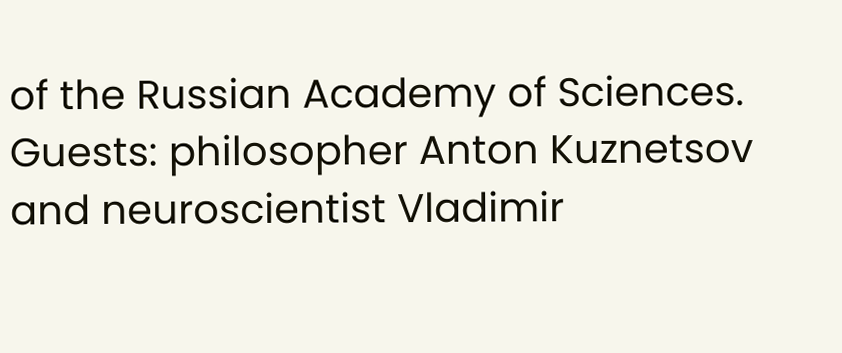of the Russian Academy of Sciences.
Guests: philosopher Anton Kuznetsov and neuroscientist Vladimir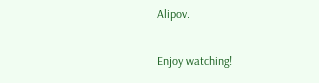Alipov.

Enjoy watching!